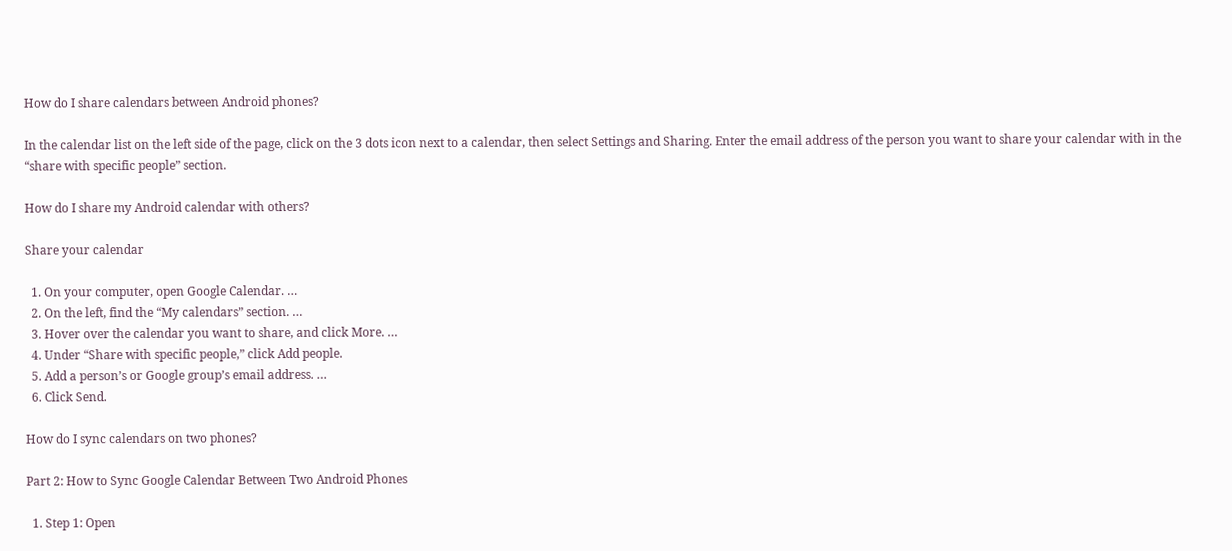How do I share calendars between Android phones?

In the calendar list on the left side of the page, click on the 3 dots icon next to a calendar, then select Settings and Sharing. Enter the email address of the person you want to share your calendar with in the “share with specific people” section.

How do I share my Android calendar with others?

Share your calendar

  1. On your computer, open Google Calendar. …
  2. On the left, find the “My calendars” section. …
  3. Hover over the calendar you want to share, and click More. …
  4. Under “Share with specific people,” click Add people.
  5. Add a person’s or Google group’s email address. …
  6. Click Send.

How do I sync calendars on two phones?

Part 2: How to Sync Google Calendar Between Two Android Phones

  1. Step 1: Open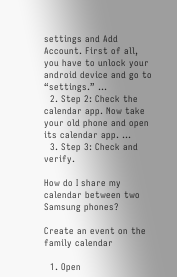settings and Add Account. First of all, you have to unlock your android device and go to “settings.” …
  2. Step 2: Check the calendar app. Now take your old phone and open its calendar app. …
  3. Step 3: Check and verify.

How do I share my calendar between two Samsung phones?

Create an event on the family calendar

  1. Open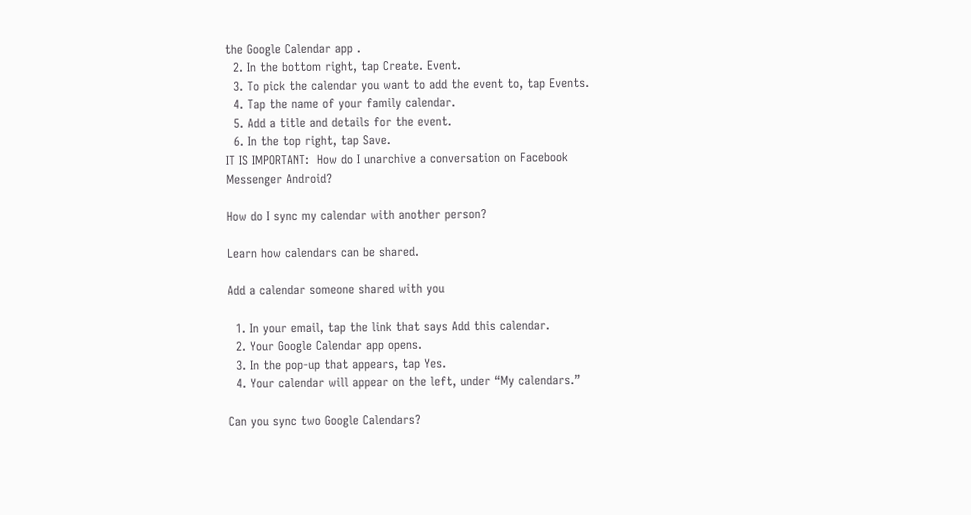the Google Calendar app .
  2. In the bottom right, tap Create. Event.
  3. To pick the calendar you want to add the event to, tap Events.
  4. Tap the name of your family calendar.
  5. Add a title and details for the event.
  6. In the top right, tap Save.
IT IS IMPORTANT:  How do I unarchive a conversation on Facebook Messenger Android?

How do I sync my calendar with another person?

Learn how calendars can be shared.

Add a calendar someone shared with you

  1. In your email, tap the link that says Add this calendar.
  2. Your Google Calendar app opens.
  3. In the pop-up that appears, tap Yes.
  4. Your calendar will appear on the left, under “My calendars.”

Can you sync two Google Calendars?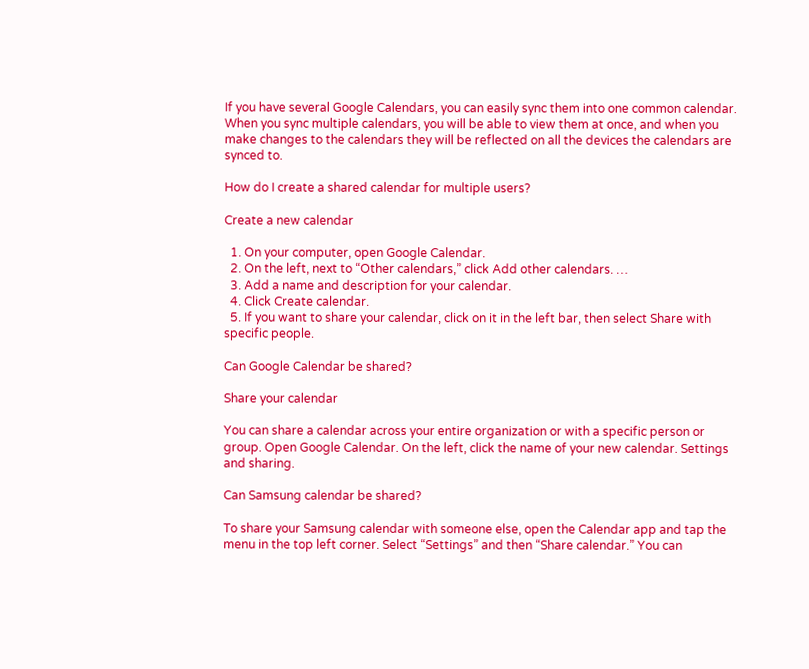If you have several Google Calendars, you can easily sync them into one common calendar. When you sync multiple calendars, you will be able to view them at once, and when you make changes to the calendars they will be reflected on all the devices the calendars are synced to.

How do I create a shared calendar for multiple users?

Create a new calendar

  1. On your computer, open Google Calendar.
  2. On the left, next to “Other calendars,” click Add other calendars. …
  3. Add a name and description for your calendar.
  4. Click Create calendar.
  5. If you want to share your calendar, click on it in the left bar, then select Share with specific people.

Can Google Calendar be shared?

Share your calendar

You can share a calendar across your entire organization or with a specific person or group. Open Google Calendar. On the left, click the name of your new calendar. Settings and sharing.

Can Samsung calendar be shared?

To share your Samsung calendar with someone else, open the Calendar app and tap the menu in the top left corner. Select “Settings” and then “Share calendar.” You can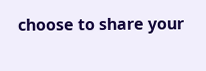choose to share your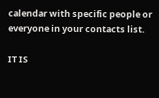calendar with specific people or everyone in your contacts list.

IT IS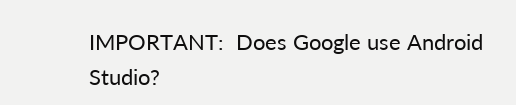IMPORTANT:  Does Google use Android Studio?